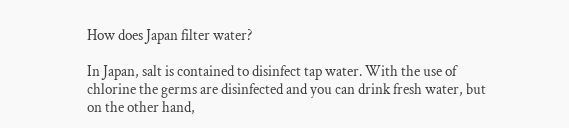How does Japan filter water?

In Japan, salt is contained to disinfect tap water. With the use of chlorine the germs are disinfected and you can drink fresh water, but on the other hand,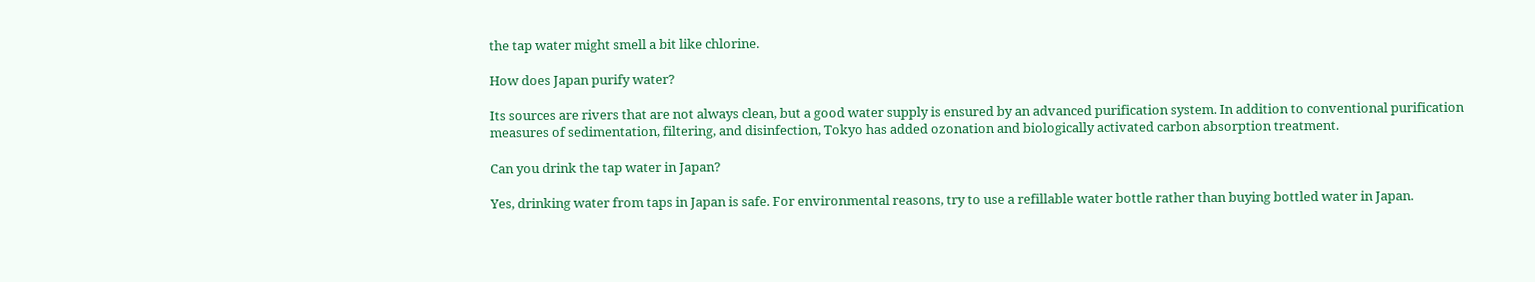the tap water might smell a bit like chlorine.

How does Japan purify water?

Its sources are rivers that are not always clean, but a good water supply is ensured by an advanced purification system. In addition to conventional purification measures of sedimentation, filtering, and disinfection, Tokyo has added ozonation and biologically activated carbon absorption treatment.

Can you drink the tap water in Japan?

Yes, drinking water from taps in Japan is safe. For environmental reasons, try to use a refillable water bottle rather than buying bottled water in Japan.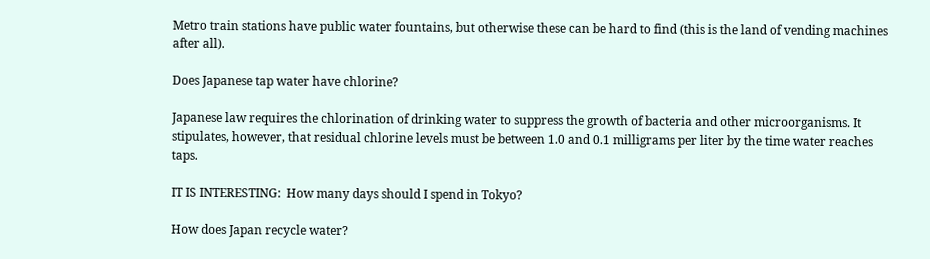Metro train stations have public water fountains, but otherwise these can be hard to find (this is the land of vending machines after all).

Does Japanese tap water have chlorine?

Japanese law requires the chlorination of drinking water to suppress the growth of bacteria and other microorganisms. It stipulates, however, that residual chlorine levels must be between 1.0 and 0.1 milligrams per liter by the time water reaches taps.

IT IS INTERESTING:  How many days should I spend in Tokyo?

How does Japan recycle water?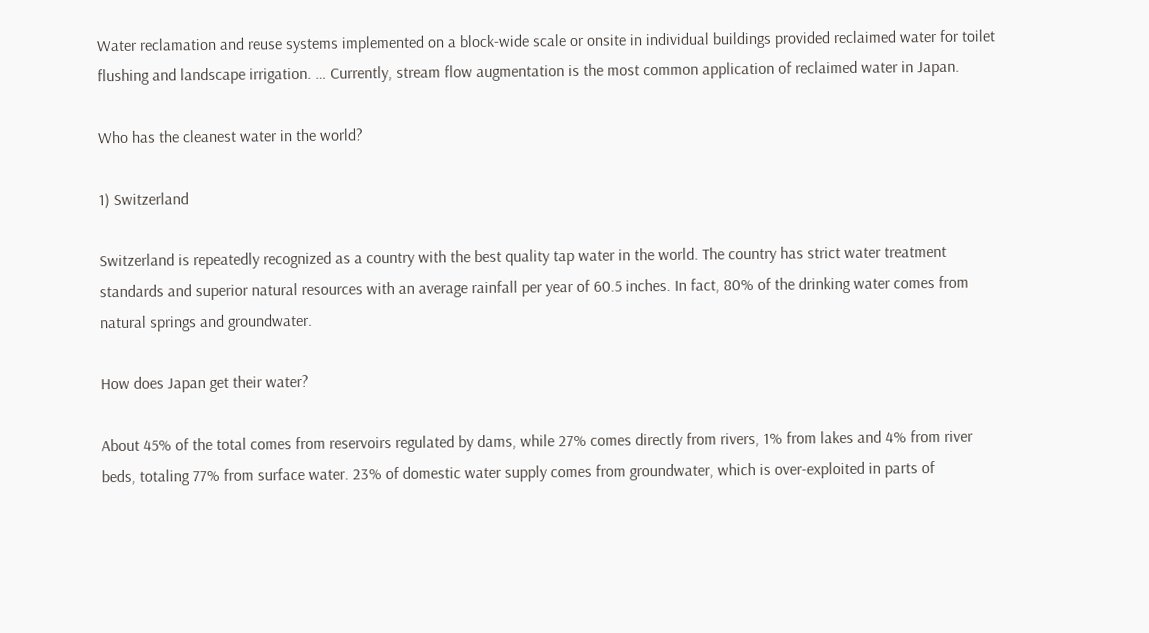Water reclamation and reuse systems implemented on a block-wide scale or onsite in individual buildings provided reclaimed water for toilet flushing and landscape irrigation. … Currently, stream flow augmentation is the most common application of reclaimed water in Japan.

Who has the cleanest water in the world?

1) Switzerland

Switzerland is repeatedly recognized as a country with the best quality tap water in the world. The country has strict water treatment standards and superior natural resources with an average rainfall per year of 60.5 inches. In fact, 80% of the drinking water comes from natural springs and groundwater.

How does Japan get their water?

About 45% of the total comes from reservoirs regulated by dams, while 27% comes directly from rivers, 1% from lakes and 4% from river beds, totaling 77% from surface water. 23% of domestic water supply comes from groundwater, which is over-exploited in parts of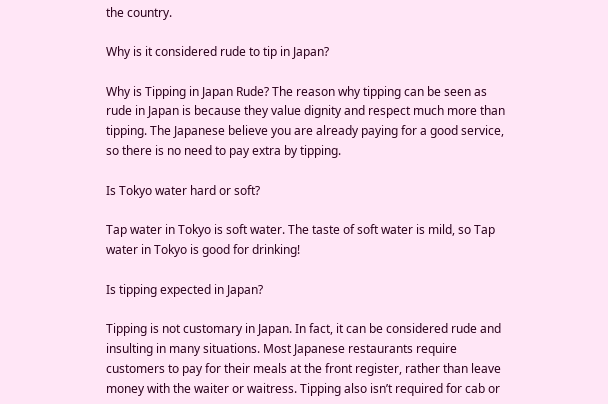the country.

Why is it considered rude to tip in Japan?

Why is Tipping in Japan Rude? The reason why tipping can be seen as rude in Japan is because they value dignity and respect much more than tipping. The Japanese believe you are already paying for a good service, so there is no need to pay extra by tipping.

Is Tokyo water hard or soft?

Tap water in Tokyo is soft water. The taste of soft water is mild, so Tap water in Tokyo is good for drinking!

Is tipping expected in Japan?

Tipping is not customary in Japan. In fact, it can be considered rude and insulting in many situations. Most Japanese restaurants require customers to pay for their meals at the front register, rather than leave money with the waiter or waitress. Tipping also isn’t required for cab or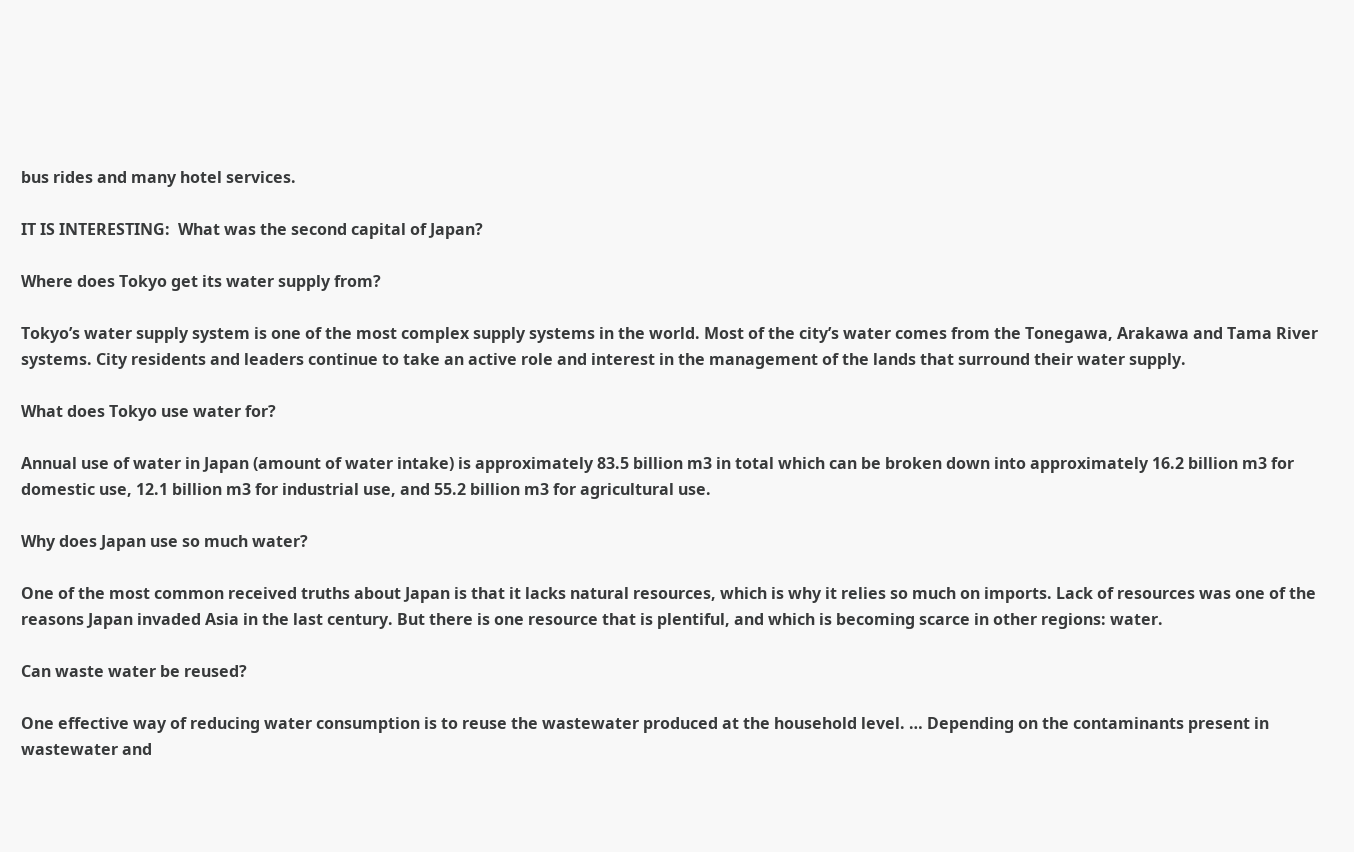bus rides and many hotel services.

IT IS INTERESTING:  What was the second capital of Japan?

Where does Tokyo get its water supply from?

Tokyo’s water supply system is one of the most complex supply systems in the world. Most of the city’s water comes from the Tonegawa, Arakawa and Tama River systems. City residents and leaders continue to take an active role and interest in the management of the lands that surround their water supply.

What does Tokyo use water for?

Annual use of water in Japan (amount of water intake) is approximately 83.5 billion m3 in total which can be broken down into approximately 16.2 billion m3 for domestic use, 12.1 billion m3 for industrial use, and 55.2 billion m3 for agricultural use.

Why does Japan use so much water?

One of the most common received truths about Japan is that it lacks natural resources, which is why it relies so much on imports. Lack of resources was one of the reasons Japan invaded Asia in the last century. But there is one resource that is plentiful, and which is becoming scarce in other regions: water.

Can waste water be reused?

One effective way of reducing water consumption is to reuse the wastewater produced at the household level. … Depending on the contaminants present in wastewater and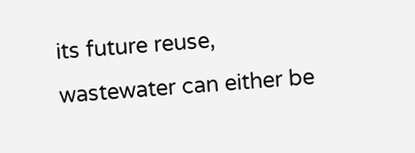its future reuse, wastewater can either be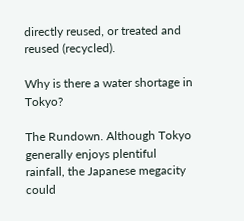directly reused, or treated and reused (recycled).

Why is there a water shortage in Tokyo?

The Rundown. Although Tokyo generally enjoys plentiful rainfall, the Japanese megacity could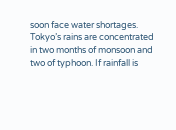soon face water shortages. Tokyo’s rains are concentrated in two months of monsoon and two of typhoon. If rainfall is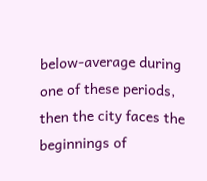below-average during one of these periods, then the city faces the beginnings of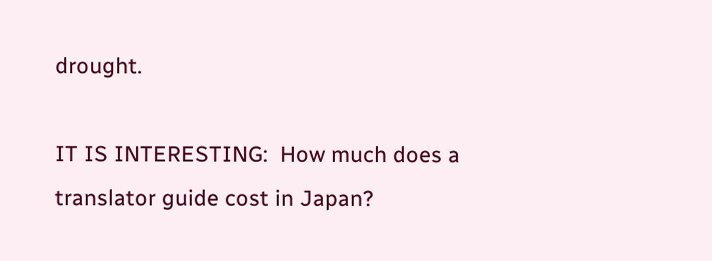drought.

IT IS INTERESTING:  How much does a translator guide cost in Japan?